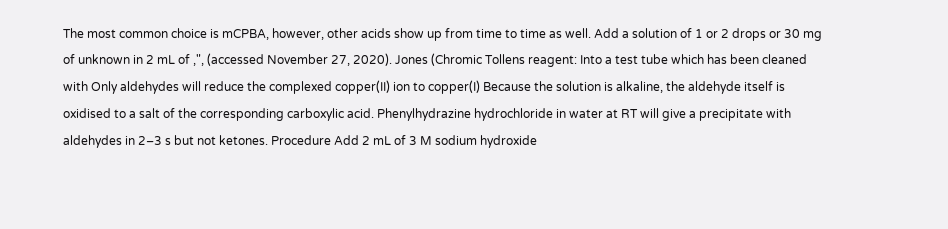The most common choice is mCPBA, however, other acids show up from time to time as well. Add a solution of 1 or 2 drops or 30 mg of unknown in 2 mL of ,", (accessed November 27, 2020). Jones (Chromic Tollens reagent: Into a test tube which has been cleaned with Only aldehydes will reduce the complexed copper(II) ion to copper(I) Because the solution is alkaline, the aldehyde itself is oxidised to a salt of the corresponding carboxylic acid. Phenylhydrazine hydrochloride in water at RT will give a precipitate with aldehydes in 2–3 s but not ketones. Procedure Add 2 mL of 3 M sodium hydroxide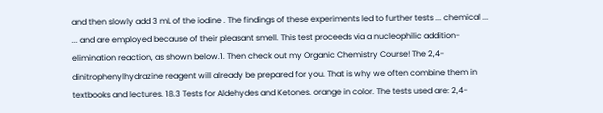and then slowly add 3 mL of the iodine . The findings of these experiments led to further tests ... chemical ... ... and are employed because of their pleasant smell. This test proceeds via a nucleophilic addition-elimination reaction, as shown below.1. Then check out my Organic Chemistry Course! The 2,4-dinitrophenylhydrazine reagent will already be prepared for you. That is why we often combine them in textbooks and lectures. 18.3 Tests for Aldehydes and Ketones. orange in color. The tests used are: 2,4-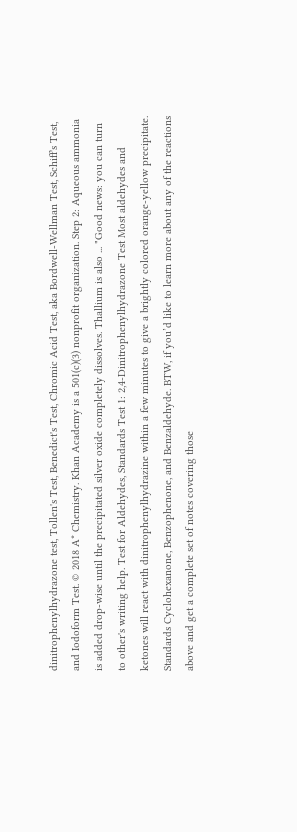dinitrophenylhydrazone test, Tollen's Test, Benedict's Test, Chromic Acid Test, aka Bordwell-Wellman Test, Schiff's Test, and Iodoform Test. © 2018 A* Chemistry. Khan Academy is a 501(c)(3) nonprofit organization. Step 2: Aqueous ammonia is added drop-wise until the precipitated silver oxide completely dissolves. Thallium is also ... "Good news: you can turn to other's writing help. Test for Aldehydes, Standards Test 1: 2,4-Dinitrophenylhydrazone Test Most aldehydes and ketones will react with dinitrophenylhydrazine within a few minutes to give a brightly colored orange-yellow precipitate. Standards Cyclohexanone, Benzophenone, and Benzaldehyde. BTW, if you’d like to learn more about any of the reactions above and get a complete set of notes covering those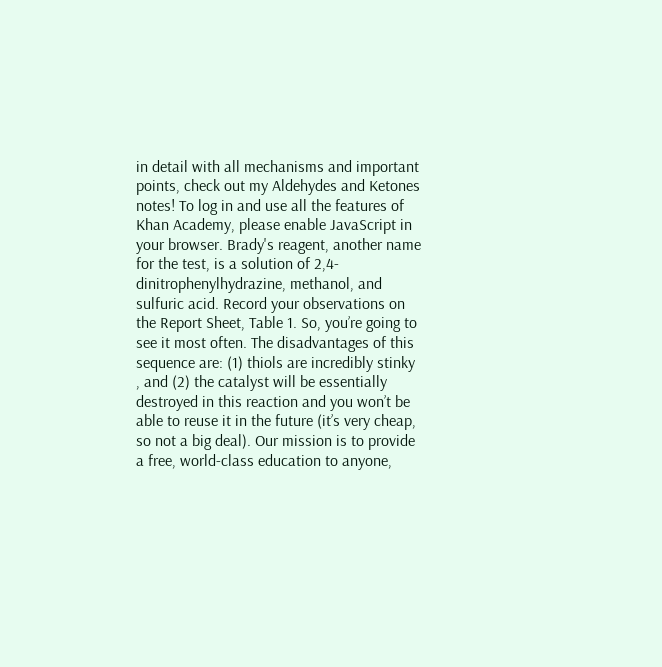in detail with all mechanisms and important points, check out my Aldehydes and Ketones notes! To log in and use all the features of Khan Academy, please enable JavaScript in your browser. Brady's reagent, another name for the test, is a solution of 2,4-dinitrophenylhydrazine, methanol, and sulfuric acid. Record your observations on the Report Sheet, Table 1. So, you’re going to see it most often. The disadvantages of this sequence are: (1) thiols are incredibly stinky , and (2) the catalyst will be essentially destroyed in this reaction and you won’t be able to reuse it in the future (it’s very cheap, so not a big deal). Our mission is to provide a free, world-class education to anyone,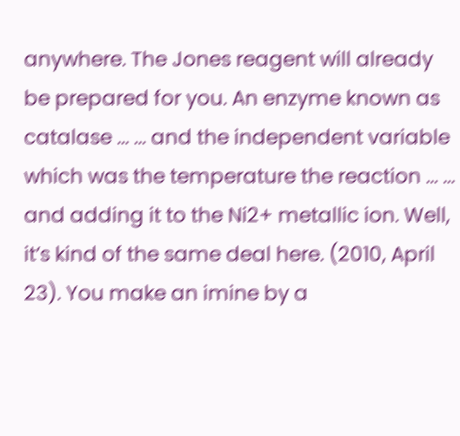anywhere. The Jones reagent will already be prepared for you. An enzyme known as catalase ... ... and the independent variable which was the temperature the reaction ... ... and adding it to the Ni2+ metallic ion. Well, it’s kind of the same deal here. (2010, April 23). You make an imine by a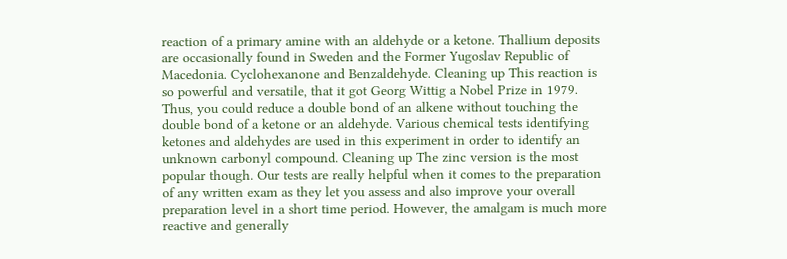reaction of a primary amine with an aldehyde or a ketone. Thallium deposits are occasionally found in Sweden and the Former Yugoslav Republic of Macedonia. Cyclohexanone and Benzaldehyde. Cleaning up This reaction is so powerful and versatile, that it got Georg Wittig a Nobel Prize in 1979. Thus, you could reduce a double bond of an alkene without touching the double bond of a ketone or an aldehyde. Various chemical tests identifying ketones and aldehydes are used in this experiment in order to identify an unknown carbonyl compound. Cleaning up The zinc version is the most popular though. Our tests are really helpful when it comes to the preparation of any written exam as they let you assess and also improve your overall preparation level in a short time period. However, the amalgam is much more reactive and generally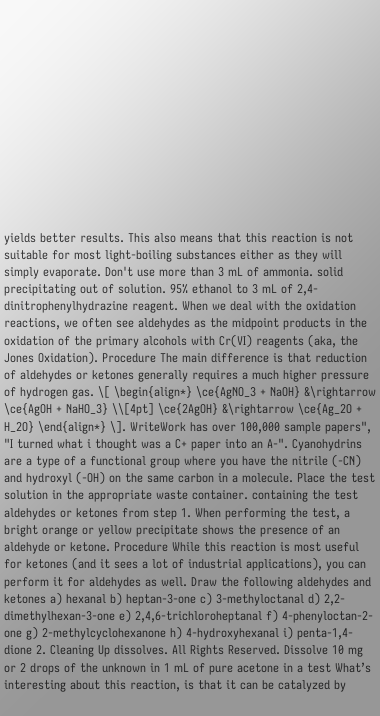yields better results. This also means that this reaction is not suitable for most light-boiling substances either as they will simply evaporate. Don't use more than 3 mL of ammonia. solid precipitating out of solution. 95% ethanol to 3 mL of 2,4-dinitrophenylhydrazine reagent. When we deal with the oxidation reactions, we often see aldehydes as the midpoint products in the oxidation of the primary alcohols with Cr(VI) reagents (aka, the Jones Oxidation). Procedure The main difference is that reduction of aldehydes or ketones generally requires a much higher pressure of hydrogen gas. \[ \begin{align*} \ce{AgNO_3 + NaOH} &\rightarrow \ce{AgOH + NaHO_3} \\[4pt] \ce{2AgOH} &\rightarrow \ce{Ag_2O + H_2O} \end{align*} \]. WriteWork has over 100,000 sample papers", "I turned what i thought was a C+ paper into an A-". Cyanohydrins are a type of a functional group where you have the nitrile (-CN) and hydroxyl (-OH) on the same carbon in a molecule. Place the test solution in the appropriate waste container. containing the test aldehydes or ketones from step 1. When performing the test, a bright orange or yellow precipitate shows the presence of an aldehyde or ketone. Procedure While this reaction is most useful for ketones (and it sees a lot of industrial applications), you can perform it for aldehydes as well. Draw the following aldehydes and ketones a) hexanal b) heptan-3-one c) 3-methyloctanal d) 2,2-dimethylhexan-3-one e) 2,4,6-trichloroheptanal f) 4-phenyloctan-2-one g) 2-methylcyclohexanone h) 4-hydroxyhexanal i) penta-1,4-dione 2. Cleaning Up dissolves. All Rights Reserved. Dissolve 10 mg or 2 drops of the unknown in 1 mL of pure acetone in a test What’s interesting about this reaction, is that it can be catalyzed by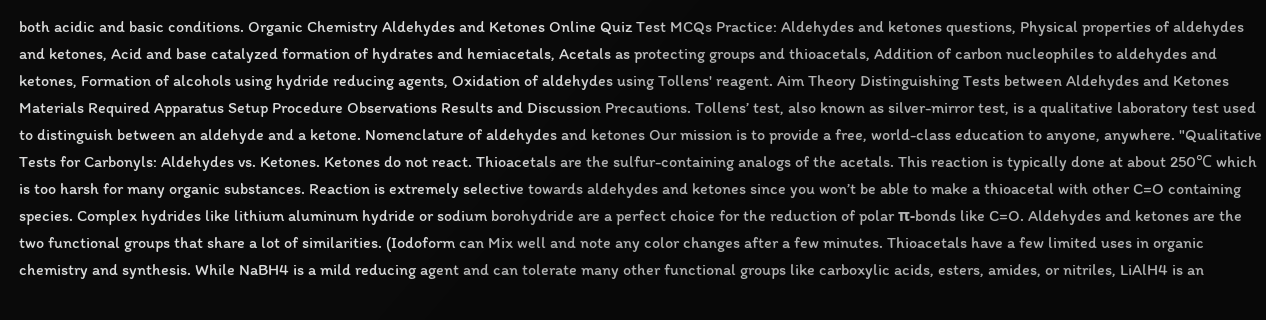both acidic and basic conditions. Organic Chemistry Aldehydes and Ketones Online Quiz Test MCQs Practice: Aldehydes and ketones questions, Physical properties of aldehydes and ketones, Acid and base catalyzed formation of hydrates and hemiacetals, Acetals as protecting groups and thioacetals, Addition of carbon nucleophiles to aldehydes and ketones, Formation of alcohols using hydride reducing agents, Oxidation of aldehydes using Tollens' reagent. Aim Theory Distinguishing Tests between Aldehydes and Ketones Materials Required Apparatus Setup Procedure Observations Results and Discussion Precautions. Tollens’ test, also known as silver-mirror test, is a qualitative laboratory test used to distinguish between an aldehyde and a ketone. Nomenclature of aldehydes and ketones Our mission is to provide a free, world-class education to anyone, anywhere. "Qualitative Tests for Carbonyls: Aldehydes vs. Ketones. Ketones do not react. Thioacetals are the sulfur-containing analogs of the acetals. This reaction is typically done at about 250℃ which is too harsh for many organic substances. Reaction is extremely selective towards aldehydes and ketones since you won’t be able to make a thioacetal with other C=O containing species. Complex hydrides like lithium aluminum hydride or sodium borohydride are a perfect choice for the reduction of polar π-bonds like C=O. Aldehydes and ketones are the two functional groups that share a lot of similarities. (Iodoform can Mix well and note any color changes after a few minutes. Thioacetals have a few limited uses in organic chemistry and synthesis. While NaBH4 is a mild reducing agent and can tolerate many other functional groups like carboxylic acids, esters, amides, or nitriles, LiAlH4 is an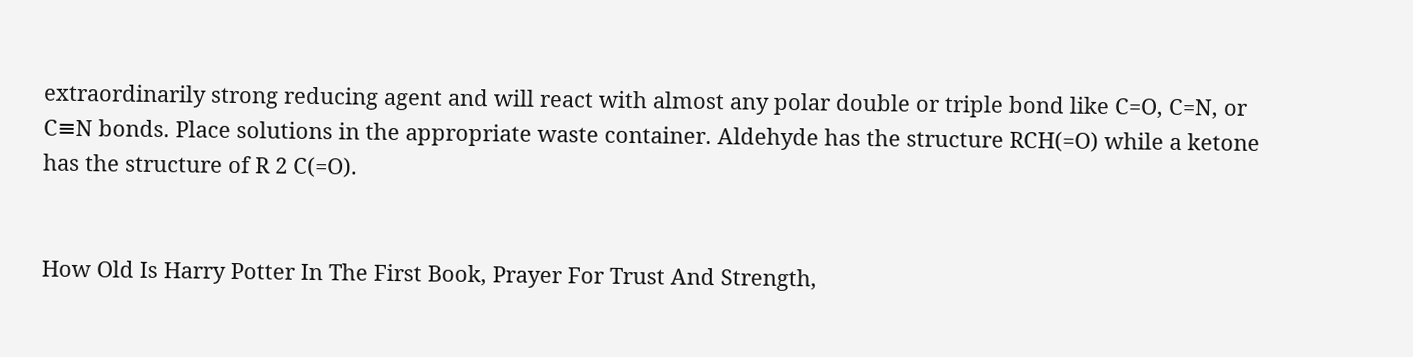extraordinarily strong reducing agent and will react with almost any polar double or triple bond like C=O, C=N, or C≡N bonds. Place solutions in the appropriate waste container. Aldehyde has the structure RCH(=O) while a ketone has the structure of R 2 C(=O).


How Old Is Harry Potter In The First Book, Prayer For Trust And Strength,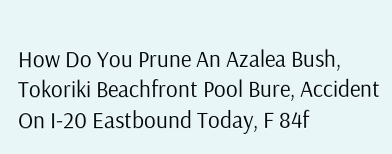How Do You Prune An Azalea Bush, Tokoriki Beachfront Pool Bure, Accident On I-20 Eastbound Today, F 84f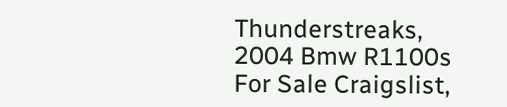Thunderstreaks, 2004 Bmw R1100s For Sale Craigslist,